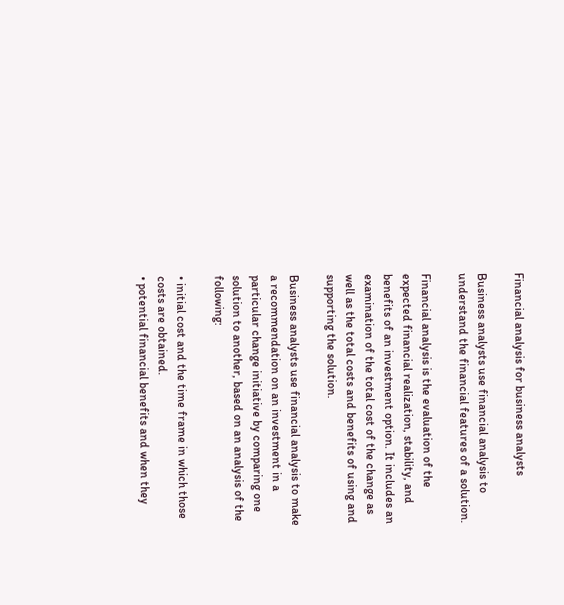Financial analysis for business analysts

Business analysts use financial analysis to understand the financial features of a solution.

Financial analysis is the evaluation of the expected financial realization, stability, and benefits of an investment option. It includes an examination of the total cost of the change as well as the total costs and benefits of using and supporting the solution.

Business analysts use financial analysis to make a recommendation on an investment in a particular change initiative by comparing one solution to another, based on an analysis of the following:

• initial cost and the time frame in which those costs are obtained.
• potential financial benefits and when they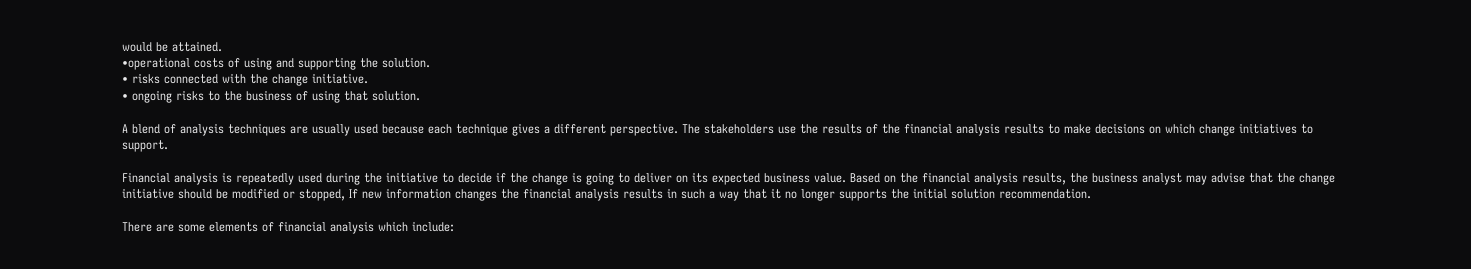would be attained.
•operational costs of using and supporting the solution.
• risks connected with the change initiative.
• ongoing risks to the business of using that solution.

A blend of analysis techniques are usually used because each technique gives a different perspective. The stakeholders use the results of the financial analysis results to make decisions on which change initiatives to support.

Financial analysis is repeatedly used during the initiative to decide if the change is going to deliver on its expected business value. Based on the financial analysis results, the business analyst may advise that the change initiative should be modified or stopped, If new information changes the financial analysis results in such a way that it no longer supports the initial solution recommendation.

There are some elements of financial analysis which include: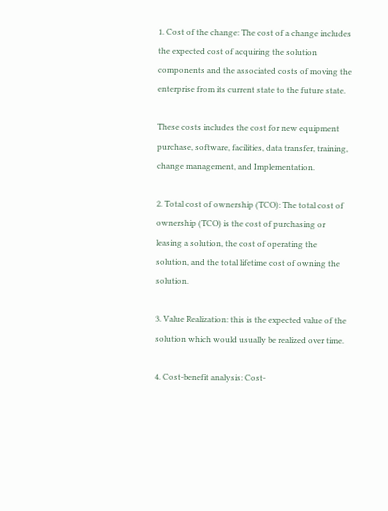1. Cost of the change: The cost of a change includes the expected cost of acquiring the solution components and the associated costs of moving the enterprise from its current state to the future state.

These costs includes the cost for new equipment purchase, software, facilities, data transfer, training, change management, and Implementation.

2. Total cost of ownership (TCO): The total cost of ownership (TCO) is the cost of purchasing or leasing a solution, the cost of operating the solution, and the total lifetime cost of owning the solution.

3. Value Realization: this is the expected value of the solution which would usually be realized over time.

4. Cost-benefit analysis: Cost-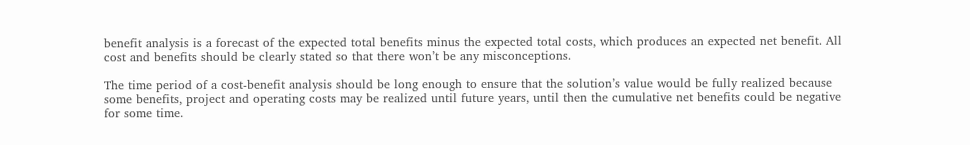benefit analysis is a forecast of the expected total benefits minus the expected total costs, which produces an expected net benefit. All cost and benefits should be clearly stated so that there won’t be any misconceptions.

The time period of a cost-benefit analysis should be long enough to ensure that the solution’s value would be fully realized because some benefits, project and operating costs may be realized until future years, until then the cumulative net benefits could be negative for some time.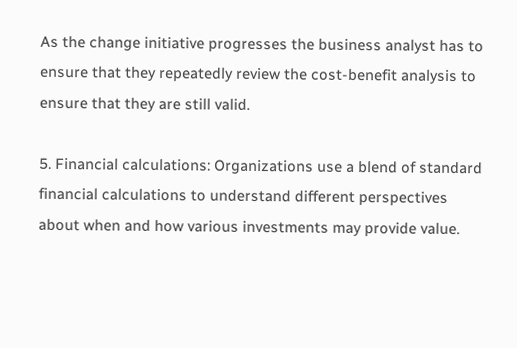As the change initiative progresses the business analyst has to ensure that they repeatedly review the cost-benefit analysis to ensure that they are still valid.

5. Financial calculations: Organizations use a blend of standard financial calculations to understand different perspectives about when and how various investments may provide value.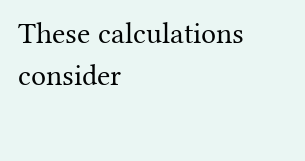These calculations consider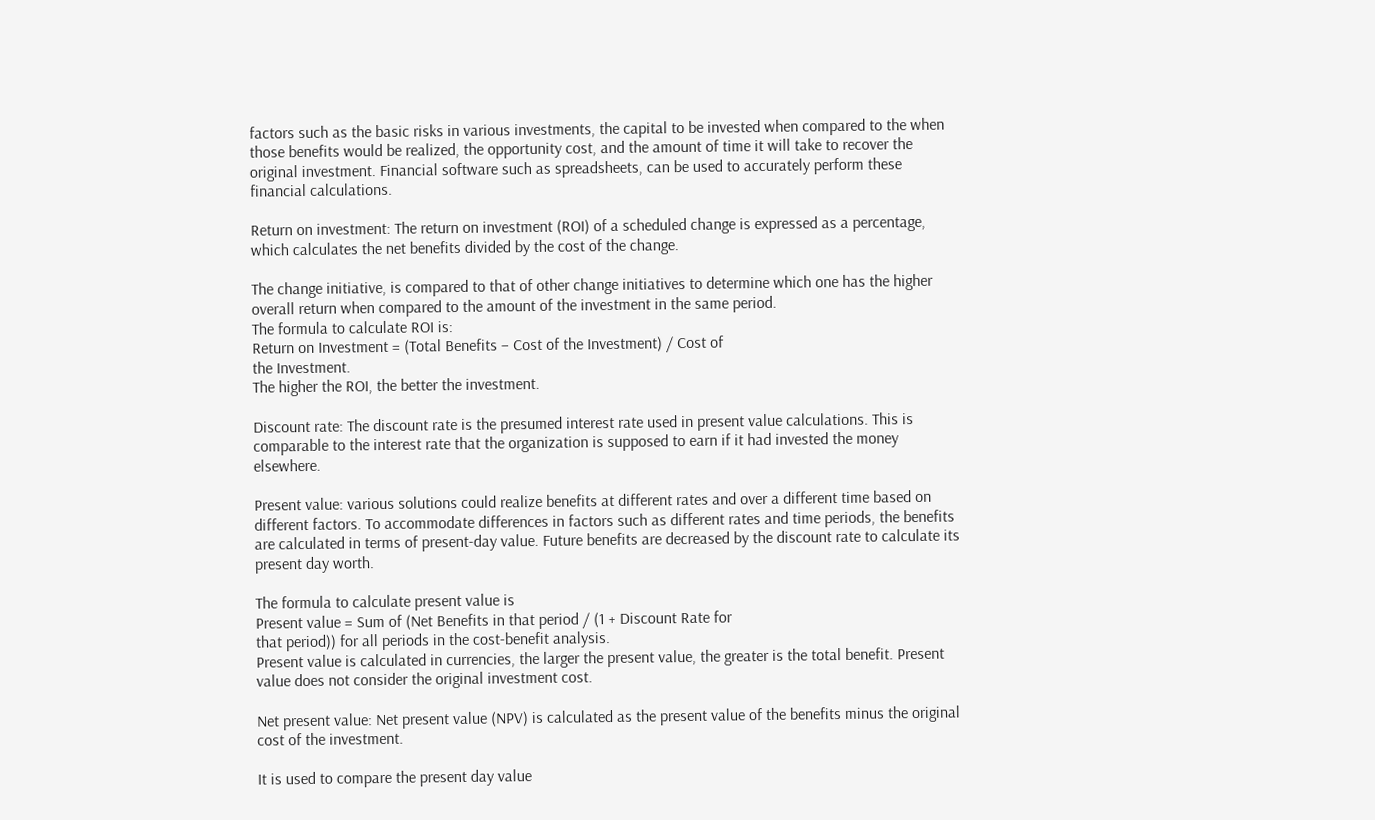factors such as the basic risks in various investments, the capital to be invested when compared to the when those benefits would be realized, the opportunity cost, and the amount of time it will take to recover the original investment. Financial software such as spreadsheets, can be used to accurately perform these financial calculations.

Return on investment: The return on investment (ROI) of a scheduled change is expressed as a percentage, which calculates the net benefits divided by the cost of the change.

The change initiative, is compared to that of other change initiatives to determine which one has the higher overall return when compared to the amount of the investment in the same period.
The formula to calculate ROI is:
Return on Investment = (Total Benefits – Cost of the Investment) / Cost of
the Investment.
The higher the ROI, the better the investment.

Discount rate: The discount rate is the presumed interest rate used in present value calculations. This is comparable to the interest rate that the organization is supposed to earn if it had invested the money elsewhere.

Present value: various solutions could realize benefits at different rates and over a different time based on different factors. To accommodate differences in factors such as different rates and time periods, the benefits are calculated in terms of present-day value. Future benefits are decreased by the discount rate to calculate its present day worth.

The formula to calculate present value is
Present value = Sum of (Net Benefits in that period / (1 + Discount Rate for
that period)) for all periods in the cost-benefit analysis.
Present value is calculated in currencies, the larger the present value, the greater is the total benefit. Present value does not consider the original investment cost.

Net present value: Net present value (NPV) is calculated as the present value of the benefits minus the original cost of the investment.

It is used to compare the present day value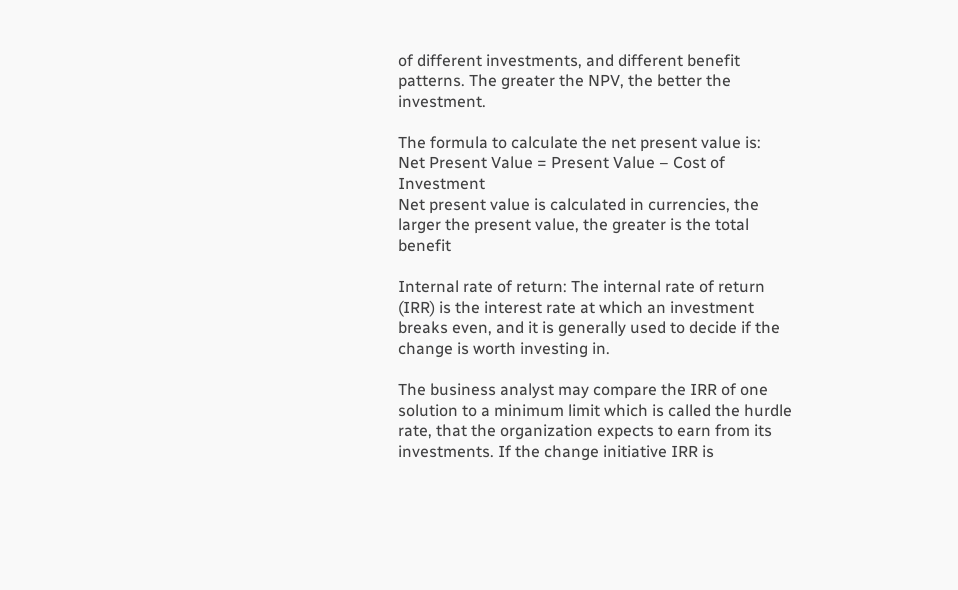of different investments, and different benefit patterns. The greater the NPV, the better the investment.

The formula to calculate the net present value is:
Net Present Value = Present Value – Cost of Investment
Net present value is calculated in currencies, the larger the present value, the greater is the total benefit

Internal rate of return: The internal rate of return (IRR) is the interest rate at which an investment breaks even, and it is generally used to decide if the change is worth investing in.

The business analyst may compare the IRR of one solution to a minimum limit which is called the hurdle rate, that the organization expects to earn from its investments. If the change initiative IRR is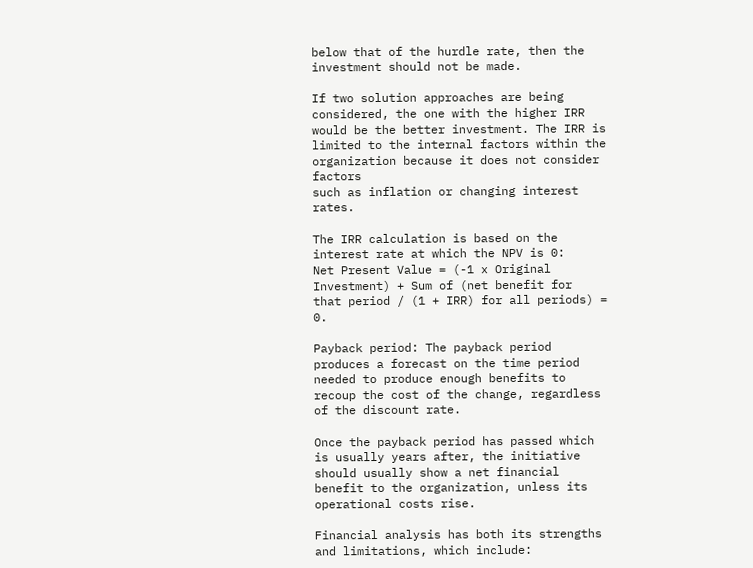below that of the hurdle rate, then the investment should not be made.

If two solution approaches are being considered, the one with the higher IRR would be the better investment. The IRR is limited to the internal factors within the organization because it does not consider factors
such as inflation or changing interest rates.

The IRR calculation is based on the interest rate at which the NPV is 0:
Net Present Value = (-1 x Original Investment) + Sum of (net benefit for
that period / (1 + IRR) for all periods) = 0.

Payback period: The payback period produces a forecast on the time period needed to produce enough benefits to recoup the cost of the change, regardless of the discount rate.

Once the payback period has passed which is usually years after, the initiative should usually show a net financial benefit to the organization, unless its operational costs rise.

Financial analysis has both its strengths and limitations, which include: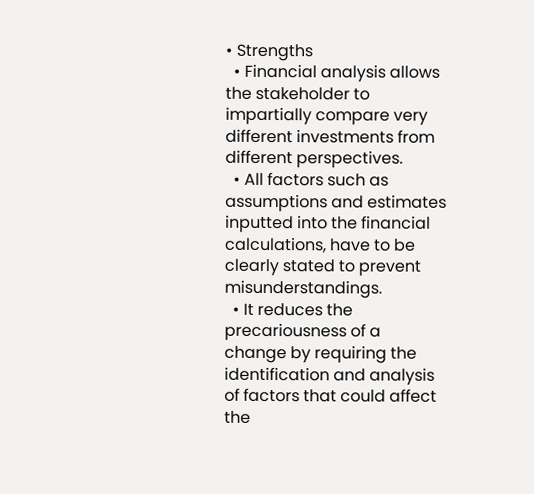• Strengths
  • Financial analysis allows the stakeholder to impartially compare very different investments from different perspectives.
  • All factors such as assumptions and estimates inputted into the financial calculations, have to be clearly stated to prevent misunderstandings.
  • It reduces the precariousness of a change by requiring the identification and analysis of factors that could affect the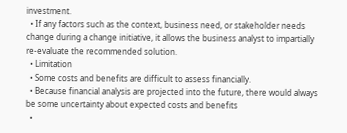investment.
  • If any factors such as the context, business need, or stakeholder needs change during a change initiative, it allows the business analyst to impartially re-evaluate the recommended solution.
  • Limitation
  • Some costs and benefits are difficult to assess financially.
  • Because financial analysis are projected into the future, there would always be some uncertainty about expected costs and benefits
  •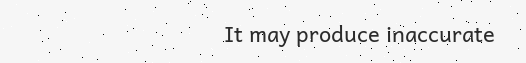It may produce inaccurate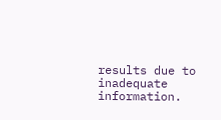results due to inadequate information.